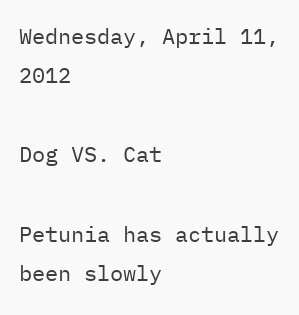Wednesday, April 11, 2012

Dog VS. Cat

Petunia has actually been slowly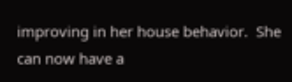improving in her house behavior.  She can now have a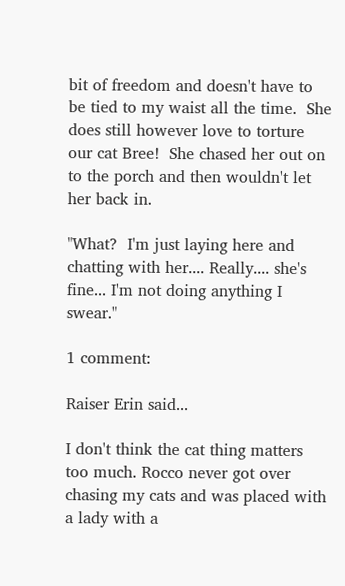bit of freedom and doesn't have to be tied to my waist all the time.  She does still however love to torture our cat Bree!  She chased her out on to the porch and then wouldn't let her back in.

"What?  I'm just laying here and chatting with her.... Really.... she's fine... I'm not doing anything I swear."

1 comment:

Raiser Erin said...

I don't think the cat thing matters too much. Rocco never got over chasing my cats and was placed with a lady with a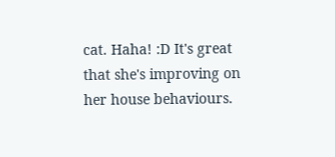cat. Haha! :D It's great that she's improving on her house behaviours.